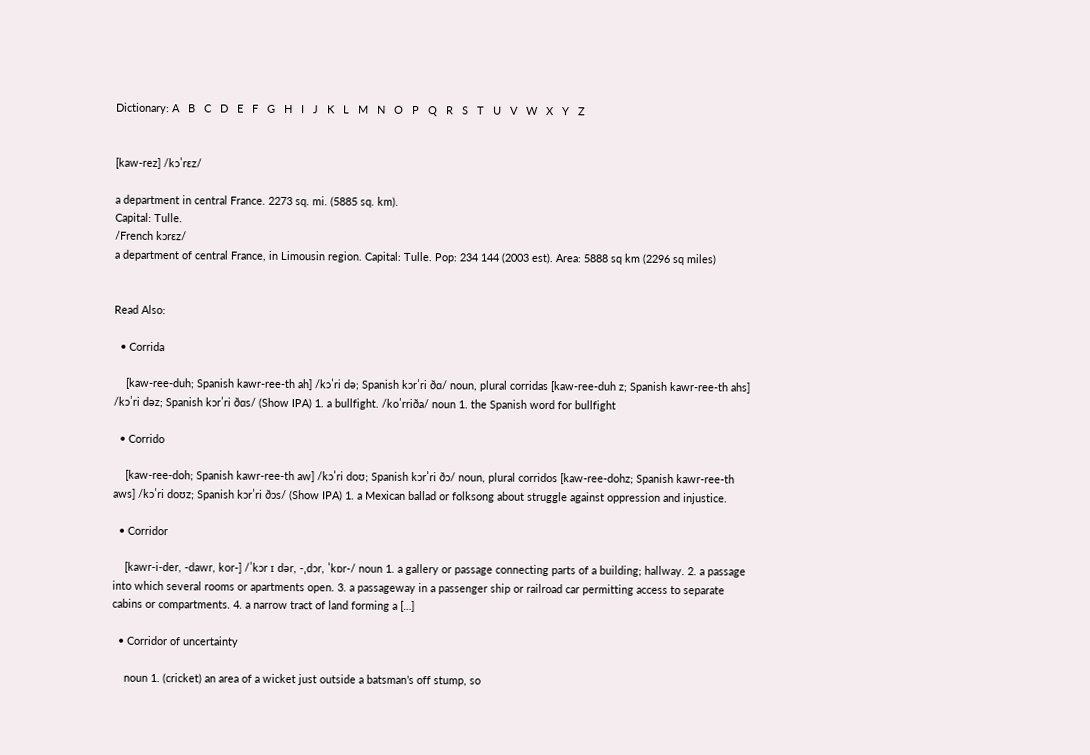Dictionary: A   B   C   D   E   F   G   H   I   J   K   L   M   N   O   P   Q   R   S   T   U   V   W   X   Y   Z


[kaw-rez] /kɔˈrɛz/

a department in central France. 2273 sq. mi. (5885 sq. km).
Capital: Tulle.
/French kɔrɛz/
a department of central France, in Limousin region. Capital: Tulle. Pop: 234 144 (2003 est). Area: 5888 sq km (2296 sq miles)


Read Also:

  • Corrida

    [kaw-ree-duh; Spanish kawr-ree-th ah] /kɔˈri də; Spanish kɔrˈri ðɑ/ noun, plural corridas [kaw-ree-duh z; Spanish kawr-ree-th ahs] /kɔˈri dəz; Spanish kɔrˈri ðɑs/ (Show IPA) 1. a bullfight. /koˈrriða/ noun 1. the Spanish word for bullfight

  • Corrido

    [kaw-ree-doh; Spanish kawr-ree-th aw] /kɔˈri doʊ; Spanish kɔrˈri ðɔ/ noun, plural corridos [kaw-ree-dohz; Spanish kawr-ree-th aws] /kɔˈri doʊz; Spanish kɔrˈri ðɔs/ (Show IPA) 1. a Mexican ballad or folksong about struggle against oppression and injustice.

  • Corridor

    [kawr-i-der, -dawr, kor-] /ˈkɔr ɪ dər, -ˌdɔr, ˈkɒr-/ noun 1. a gallery or passage connecting parts of a building; hallway. 2. a passage into which several rooms or apartments open. 3. a passageway in a passenger ship or railroad car permitting access to separate cabins or compartments. 4. a narrow tract of land forming a […]

  • Corridor of uncertainty

    noun 1. (cricket) an area of a wicket just outside a batsman’s off stump, so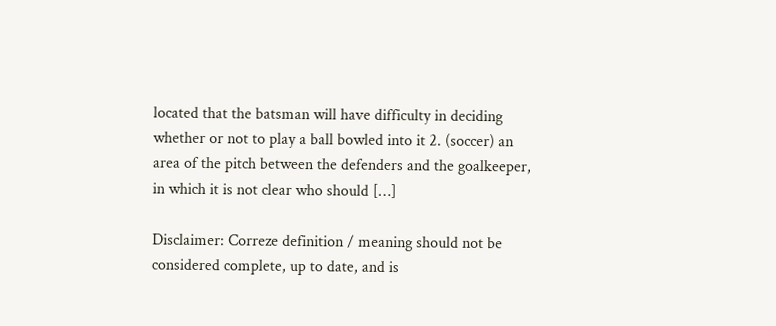located that the batsman will have difficulty in deciding whether or not to play a ball bowled into it 2. (soccer) an area of the pitch between the defenders and the goalkeeper, in which it is not clear who should […]

Disclaimer: Correze definition / meaning should not be considered complete, up to date, and is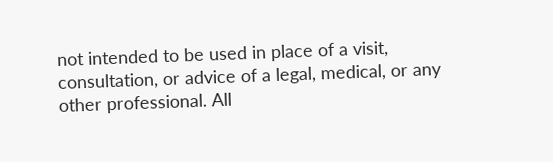not intended to be used in place of a visit, consultation, or advice of a legal, medical, or any other professional. All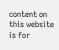content on this website is for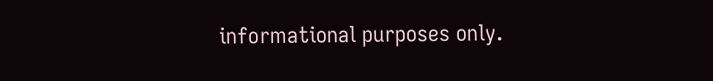informational purposes only.